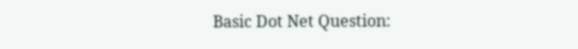Basic Dot Net Question: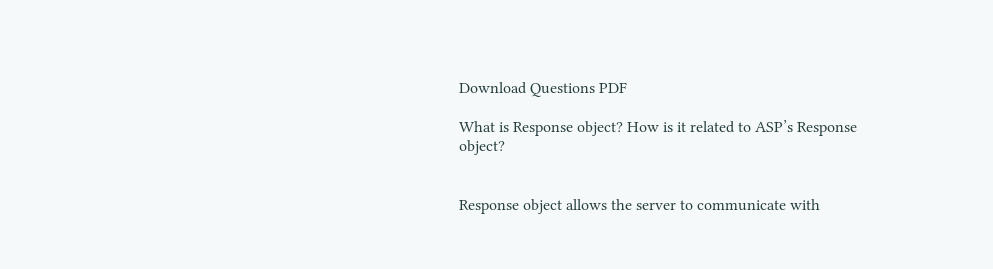Download Questions PDF

What is Response object? How is it related to ASP’s Response object?


Response object allows the server to communicate with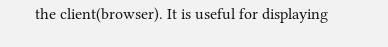the client(browser). It is useful for displaying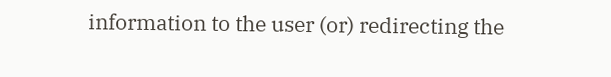information to the user (or) redirecting the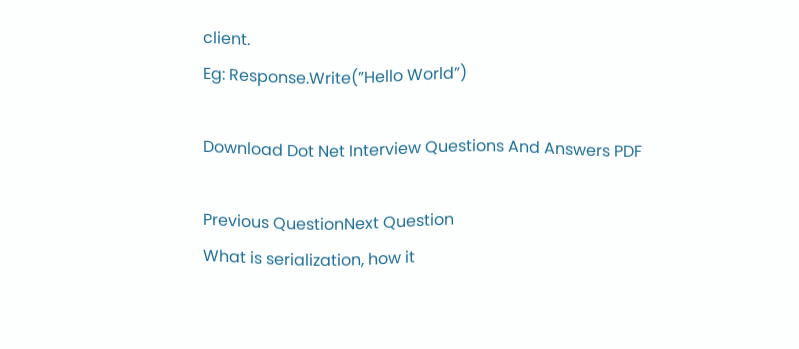client.
Eg: Response.Write(”Hello World”)

Download Dot Net Interview Questions And Answers PDF

Previous QuestionNext Question
What is serialization, how it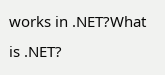works in .NET?What is .NET?